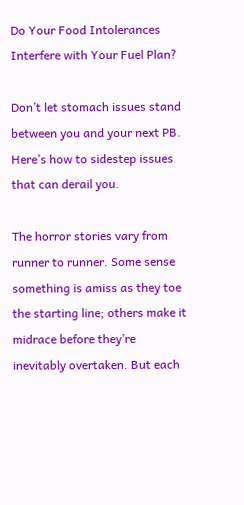Do Your Food Intolerances Interfere with Your Fuel Plan?

Don’t let stomach issues stand between you and your next PB. Here’s how to sidestep issues that can derail you.

The horror stories vary from runner to runner. Some sense something is amiss as they toe the starting line; others make it midrace before they’re inevitably overtaken. But each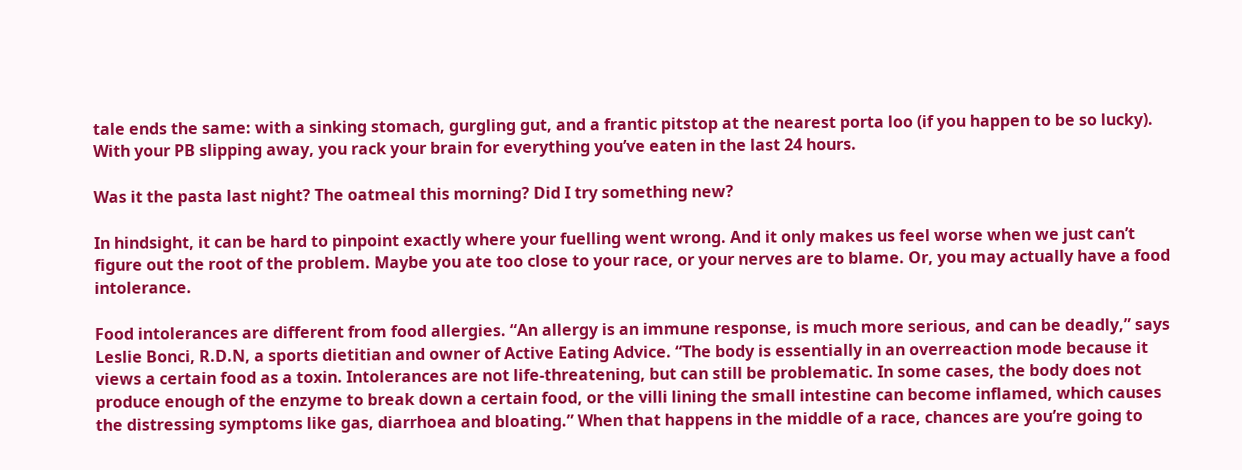tale ends the same: with a sinking stomach, gurgling gut, and a frantic pitstop at the nearest porta loo (if you happen to be so lucky). With your PB slipping away, you rack your brain for everything you’ve eaten in the last 24 hours.

Was it the pasta last night? The oatmeal this morning? Did I try something new?

In hindsight, it can be hard to pinpoint exactly where your fuelling went wrong. And it only makes us feel worse when we just can’t figure out the root of the problem. Maybe you ate too close to your race, or your nerves are to blame. Or, you may actually have a food intolerance.

Food intolerances are different from food allergies. “An allergy is an immune response, is much more serious, and can be deadly,” says Leslie Bonci, R.D.N, a sports dietitian and owner of Active Eating Advice. “The body is essentially in an overreaction mode because it views a certain food as a toxin. Intolerances are not life-threatening, but can still be problematic. In some cases, the body does not produce enough of the enzyme to break down a certain food, or the villi lining the small intestine can become inflamed, which causes the distressing symptoms like gas, diarrhoea and bloating.” When that happens in the middle of a race, chances are you’re going to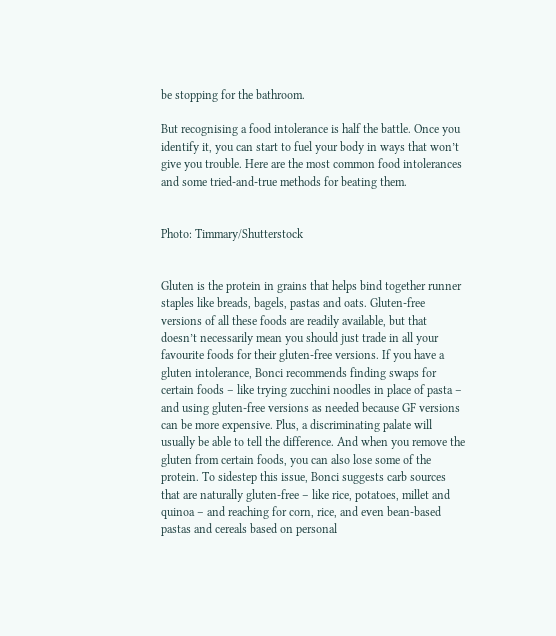be stopping for the bathroom.

But recognising a food intolerance is half the battle. Once you identify it, you can start to fuel your body in ways that won’t give you trouble. Here are the most common food intolerances and some tried-and-true methods for beating them.


Photo: Timmary/Shutterstock


Gluten is the protein in grains that helps bind together runner staples like breads, bagels, pastas and oats. Gluten-free versions of all these foods are readily available, but that doesn’t necessarily mean you should just trade in all your favourite foods for their gluten-free versions. If you have a gluten intolerance, Bonci recommends finding swaps for certain foods – like trying zucchini noodles in place of pasta – and using gluten-free versions as needed because GF versions can be more expensive. Plus, a discriminating palate will usually be able to tell the difference. And when you remove the gluten from certain foods, you can also lose some of the protein. To sidestep this issue, Bonci suggests carb sources that are naturally gluten-free – like rice, potatoes, millet and quinoa – and reaching for corn, rice, and even bean-based pastas and cereals based on personal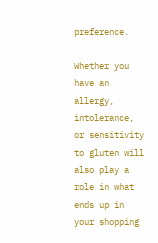preference.

Whether you have an allergy, intolerance, or sensitivity to gluten will also play a role in what ends up in your shopping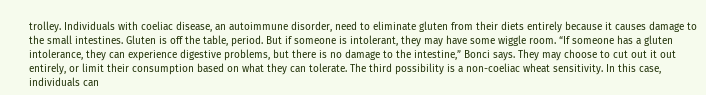trolley. Individuals with coeliac disease, an autoimmune disorder, need to eliminate gluten from their diets entirely because it causes damage to the small intestines. Gluten is off the table, period. But if someone is intolerant, they may have some wiggle room. “If someone has a gluten intolerance, they can experience digestive problems, but there is no damage to the intestine,” Bonci says. They may choose to cut out it out entirely, or limit their consumption based on what they can tolerate. The third possibility is a non-coeliac wheat sensitivity. In this case, individuals can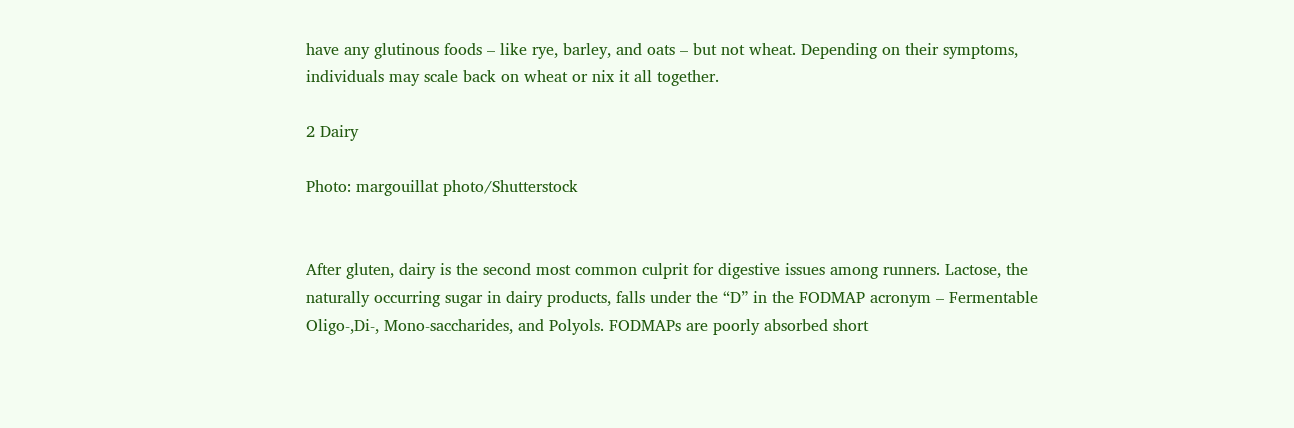have any glutinous foods – like rye, barley, and oats – but not wheat. Depending on their symptoms, individuals may scale back on wheat or nix it all together.

2 Dairy

Photo: margouillat photo/Shutterstock


After gluten, dairy is the second most common culprit for digestive issues among runners. Lactose, the naturally occurring sugar in dairy products, falls under the “D” in the FODMAP acronym – Fermentable Oligo-,Di-, Mono-saccharides, and Polyols. FODMAPs are poorly absorbed short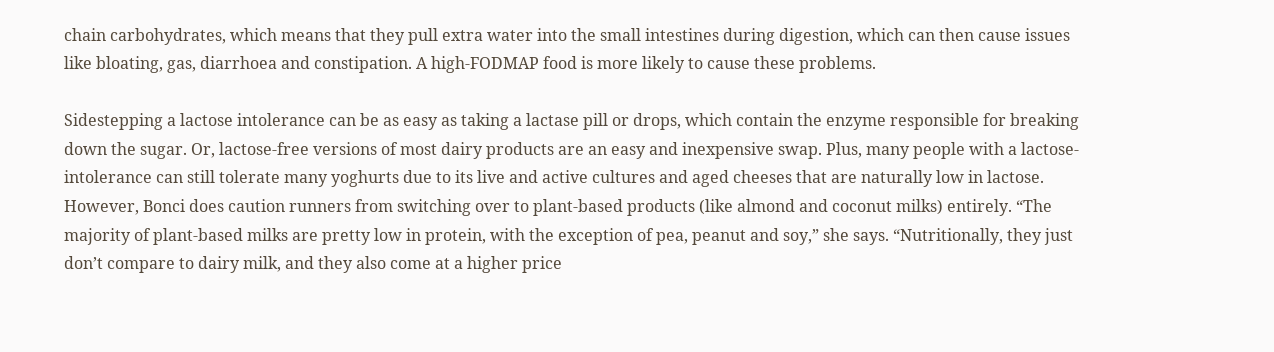chain carbohydrates, which means that they pull extra water into the small intestines during digestion, which can then cause issues like bloating, gas, diarrhoea and constipation. A high-FODMAP food is more likely to cause these problems.

Sidestepping a lactose intolerance can be as easy as taking a lactase pill or drops, which contain the enzyme responsible for breaking down the sugar. Or, lactose-free versions of most dairy products are an easy and inexpensive swap. Plus, many people with a lactose-intolerance can still tolerate many yoghurts due to its live and active cultures and aged cheeses that are naturally low in lactose. However, Bonci does caution runners from switching over to plant-based products (like almond and coconut milks) entirely. “The majority of plant-based milks are pretty low in protein, with the exception of pea, peanut and soy,” she says. “Nutritionally, they just don’t compare to dairy milk, and they also come at a higher price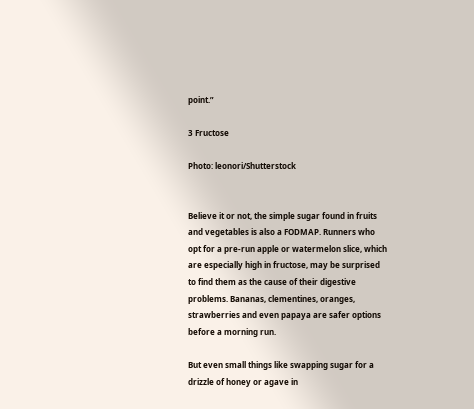point.”

3 Fructose

Photo: leonori/Shutterstock


Believe it or not, the simple sugar found in fruits and vegetables is also a FODMAP. Runners who opt for a pre-run apple or watermelon slice, which are especially high in fructose, may be surprised to find them as the cause of their digestive problems. Bananas, clementines, oranges, strawberries and even papaya are safer options before a morning run.

But even small things like swapping sugar for a drizzle of honey or agave in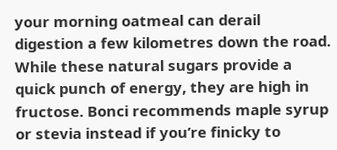your morning oatmeal can derail digestion a few kilometres down the road. While these natural sugars provide a quick punch of energy, they are high in fructose. Bonci recommends maple syrup or stevia instead if you’re finicky to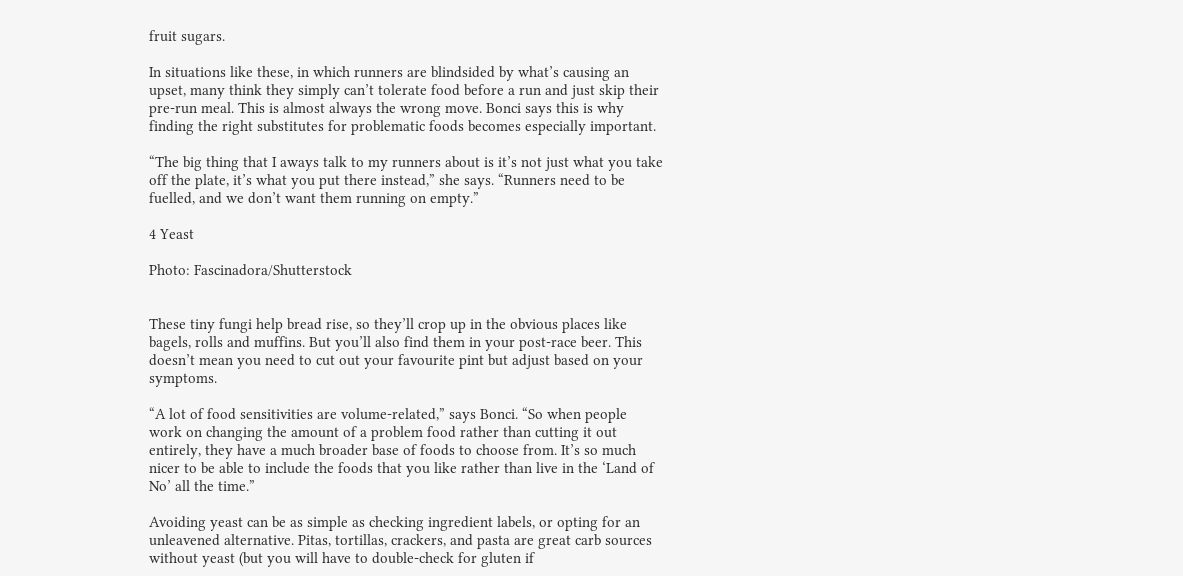fruit sugars.

In situations like these, in which runners are blindsided by what’s causing an upset, many think they simply can’t tolerate food before a run and just skip their pre-run meal. This is almost always the wrong move. Bonci says this is why finding the right substitutes for problematic foods becomes especially important.

“The big thing that I aways talk to my runners about is it’s not just what you take off the plate, it’s what you put there instead,” she says. “Runners need to be fuelled, and we don’t want them running on empty.”

4 Yeast

Photo: Fascinadora/Shutterstock


These tiny fungi help bread rise, so they’ll crop up in the obvious places like bagels, rolls and muffins. But you’ll also find them in your post-race beer. This doesn’t mean you need to cut out your favourite pint but adjust based on your symptoms.

“A lot of food sensitivities are volume-related,” says Bonci. “So when people work on changing the amount of a problem food rather than cutting it out entirely, they have a much broader base of foods to choose from. It’s so much nicer to be able to include the foods that you like rather than live in the ‘Land of No’ all the time.”

Avoiding yeast can be as simple as checking ingredient labels, or opting for an unleavened alternative. Pitas, tortillas, crackers, and pasta are great carb sources without yeast (but you will have to double-check for gluten if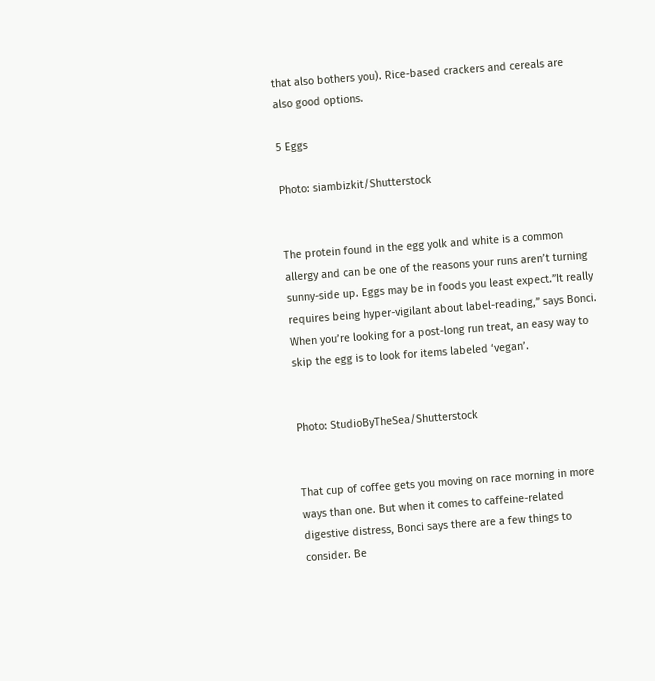that also bothers you). Rice-based crackers and cereals are also good options.

5 Eggs

Photo: siambizkit/Shutterstock


The protein found in the egg yolk and white is a common allergy and can be one of the reasons your runs aren’t turning sunny-side up. Eggs may be in foods you least expect.”It really requires being hyper-vigilant about label-reading,” says Bonci. When you’re looking for a post-long run treat, an easy way to skip the egg is to look for items labeled ‘vegan’.


Photo: StudioByTheSea/Shutterstock


That cup of coffee gets you moving on race morning in more ways than one. But when it comes to caffeine-related digestive distress, Bonci says there are a few things to consider. Be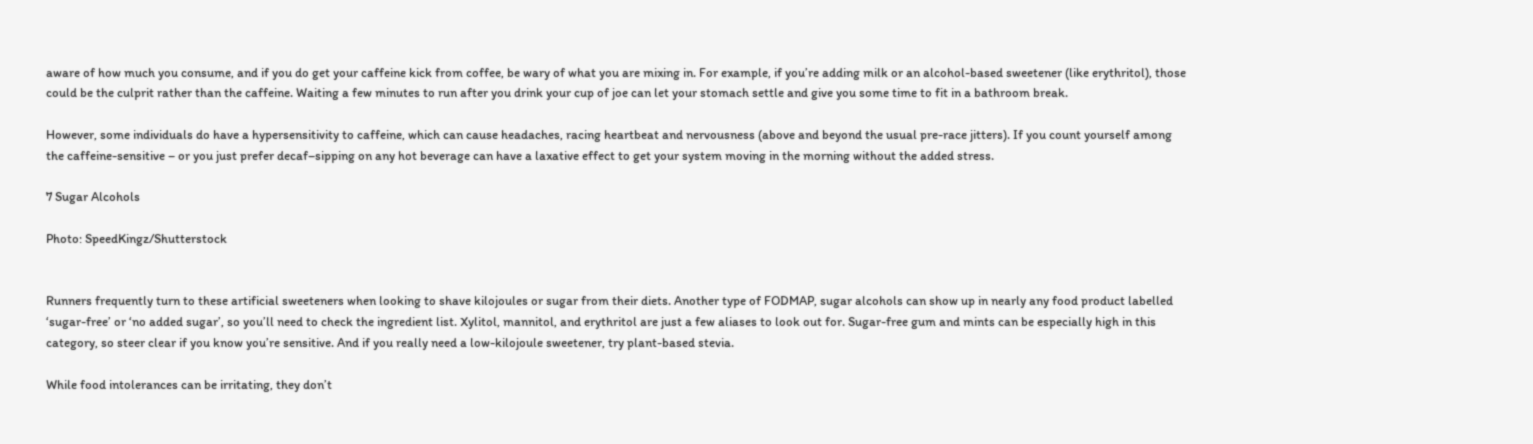aware of how much you consume, and if you do get your caffeine kick from coffee, be wary of what you are mixing in. For example, if you’re adding milk or an alcohol-based sweetener (like erythritol), those could be the culprit rather than the caffeine. Waiting a few minutes to run after you drink your cup of joe can let your stomach settle and give you some time to fit in a bathroom break.

However, some individuals do have a hypersensitivity to caffeine, which can cause headaches, racing heartbeat and nervousness (above and beyond the usual pre-race jitters). If you count yourself among the caffeine-sensitive – or you just prefer decaf–sipping on any hot beverage can have a laxative effect to get your system moving in the morning without the added stress.

7 Sugar Alcohols

Photo: SpeedKingz/Shutterstock


Runners frequently turn to these artificial sweeteners when looking to shave kilojoules or sugar from their diets. Another type of FODMAP, sugar alcohols can show up in nearly any food product labelled ‘sugar-free’ or ‘no added sugar’, so you’ll need to check the ingredient list. Xylitol, mannitol, and erythritol are just a few aliases to look out for. Sugar-free gum and mints can be especially high in this category, so steer clear if you know you’re sensitive. And if you really need a low-kilojoule sweetener, try plant-based stevia.

While food intolerances can be irritating, they don’t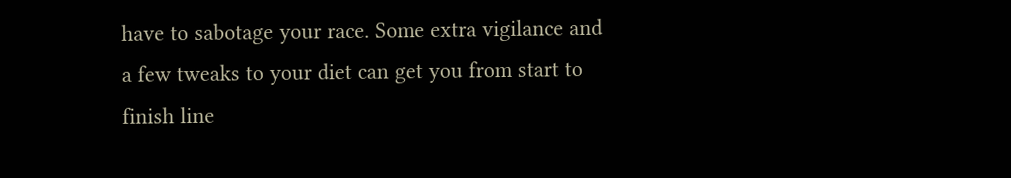have to sabotage your race. Some extra vigilance and a few tweaks to your diet can get you from start to finish line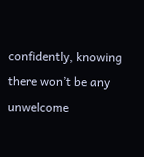confidently, knowing there won’t be any unwelcome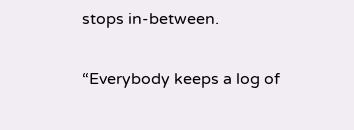stops in-between.

“Everybody keeps a log of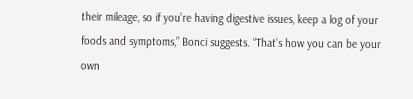their mileage, so if you’re having digestive issues, keep a log of your foods and symptoms,” Bonci suggests. “That’s how you can be your own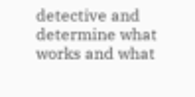detective and determine what works and what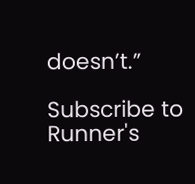doesn’t.”

Subscribe to Runner's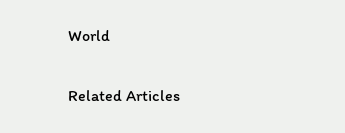World

Related Articles